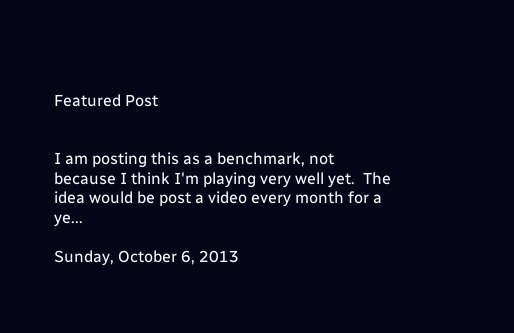Featured Post


I am posting this as a benchmark, not because I think I'm playing very well yet.  The idea would be post a video every month for a ye...

Sunday, October 6, 2013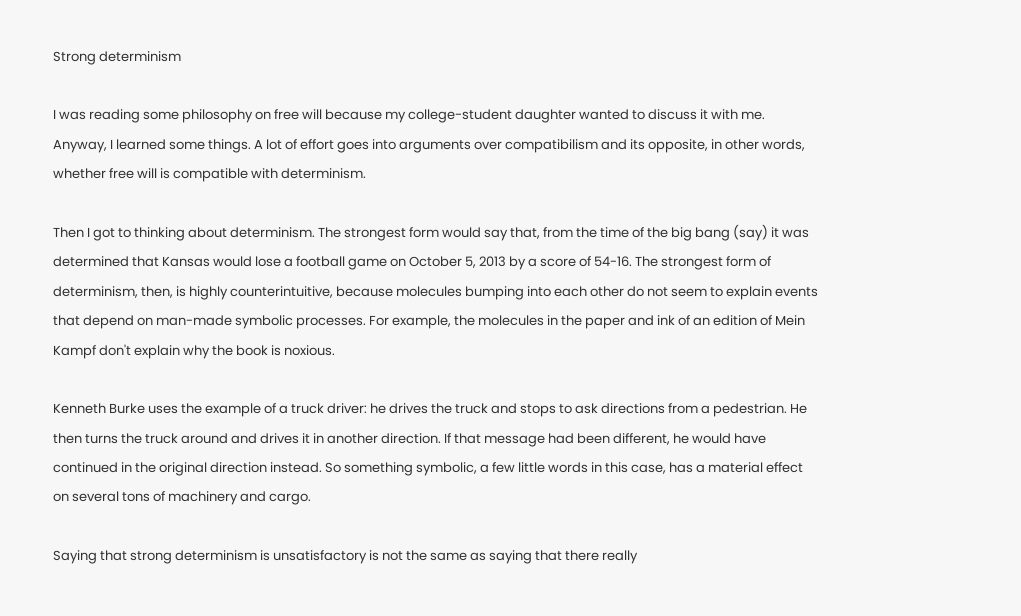Strong determinism

I was reading some philosophy on free will because my college-student daughter wanted to discuss it with me. Anyway, I learned some things. A lot of effort goes into arguments over compatibilism and its opposite, in other words, whether free will is compatible with determinism.

Then I got to thinking about determinism. The strongest form would say that, from the time of the big bang (say) it was determined that Kansas would lose a football game on October 5, 2013 by a score of 54-16. The strongest form of determinism, then, is highly counterintuitive, because molecules bumping into each other do not seem to explain events that depend on man-made symbolic processes. For example, the molecules in the paper and ink of an edition of Mein Kampf don't explain why the book is noxious.

Kenneth Burke uses the example of a truck driver: he drives the truck and stops to ask directions from a pedestrian. He then turns the truck around and drives it in another direction. If that message had been different, he would have continued in the original direction instead. So something symbolic, a few little words in this case, has a material effect on several tons of machinery and cargo.

Saying that strong determinism is unsatisfactory is not the same as saying that there really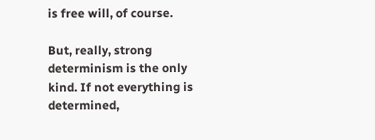is free will, of course.

But, really, strong determinism is the only kind. If not everything is determined,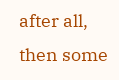after all, then some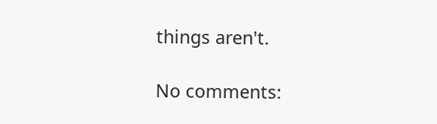things aren't.

No comments: